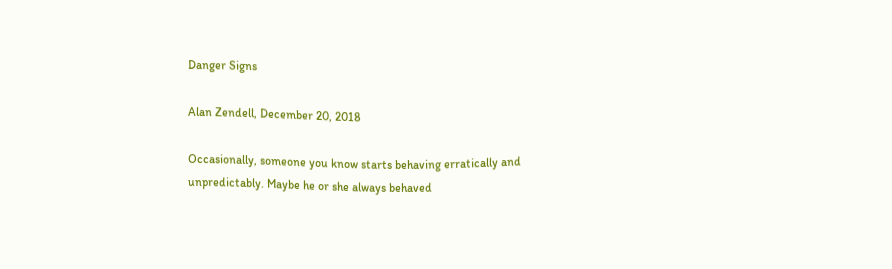Danger Signs

Alan Zendell, December 20, 2018

Occasionally, someone you know starts behaving erratically and unpredictably. Maybe he or she always behaved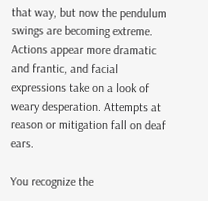that way, but now the pendulum swings are becoming extreme. Actions appear more dramatic and frantic, and facial expressions take on a look of weary desperation. Attempts at reason or mitigation fall on deaf ears.

You recognize the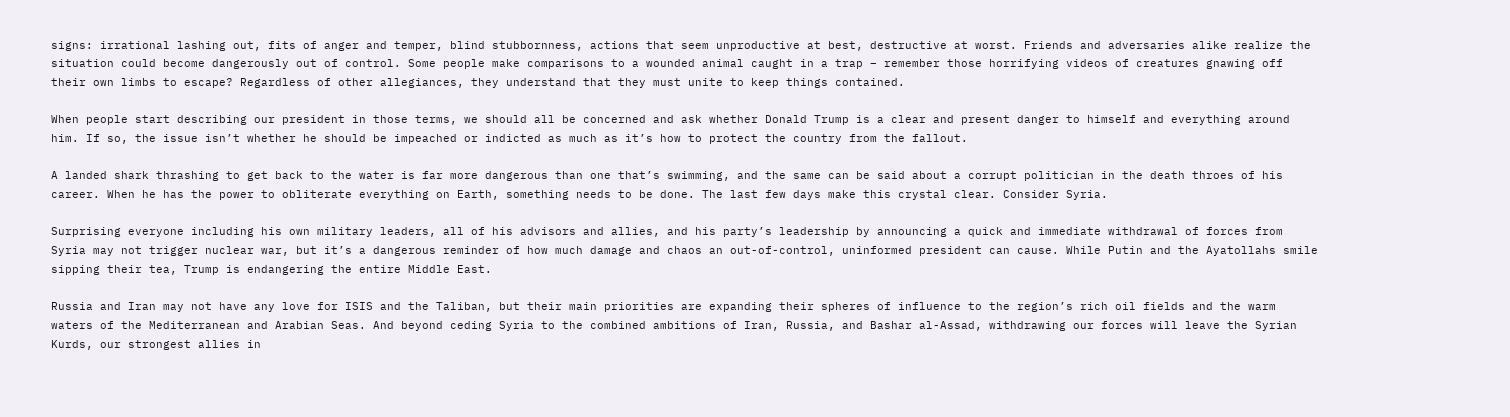signs: irrational lashing out, fits of anger and temper, blind stubbornness, actions that seem unproductive at best, destructive at worst. Friends and adversaries alike realize the situation could become dangerously out of control. Some people make comparisons to a wounded animal caught in a trap – remember those horrifying videos of creatures gnawing off their own limbs to escape? Regardless of other allegiances, they understand that they must unite to keep things contained.

When people start describing our president in those terms, we should all be concerned and ask whether Donald Trump is a clear and present danger to himself and everything around him. If so, the issue isn’t whether he should be impeached or indicted as much as it’s how to protect the country from the fallout.

A landed shark thrashing to get back to the water is far more dangerous than one that’s swimming, and the same can be said about a corrupt politician in the death throes of his career. When he has the power to obliterate everything on Earth, something needs to be done. The last few days make this crystal clear. Consider Syria.

Surprising everyone including his own military leaders, all of his advisors and allies, and his party’s leadership by announcing a quick and immediate withdrawal of forces from Syria may not trigger nuclear war, but it’s a dangerous reminder of how much damage and chaos an out-of-control, uninformed president can cause. While Putin and the Ayatollahs smile sipping their tea, Trump is endangering the entire Middle East.

Russia and Iran may not have any love for ISIS and the Taliban, but their main priorities are expanding their spheres of influence to the region’s rich oil fields and the warm waters of the Mediterranean and Arabian Seas. And beyond ceding Syria to the combined ambitions of Iran, Russia, and Bashar al-Assad, withdrawing our forces will leave the Syrian Kurds, our strongest allies in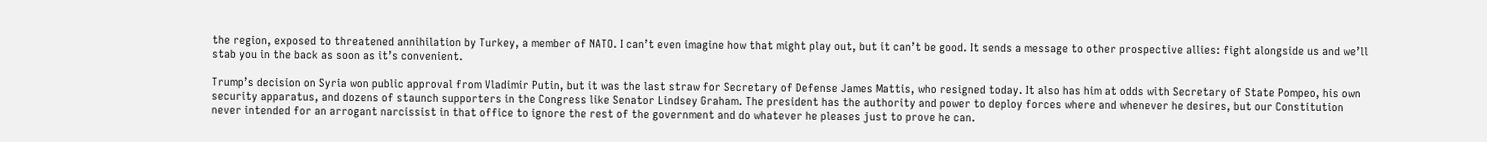the region, exposed to threatened annihilation by Turkey, a member of NATO. I can’t even imagine how that might play out, but it can’t be good. It sends a message to other prospective allies: fight alongside us and we’ll stab you in the back as soon as it’s convenient.

Trump’s decision on Syria won public approval from Vladimir Putin, but it was the last straw for Secretary of Defense James Mattis, who resigned today. It also has him at odds with Secretary of State Pompeo, his own security apparatus, and dozens of staunch supporters in the Congress like Senator Lindsey Graham. The president has the authority and power to deploy forces where and whenever he desires, but our Constitution never intended for an arrogant narcissist in that office to ignore the rest of the government and do whatever he pleases just to prove he can.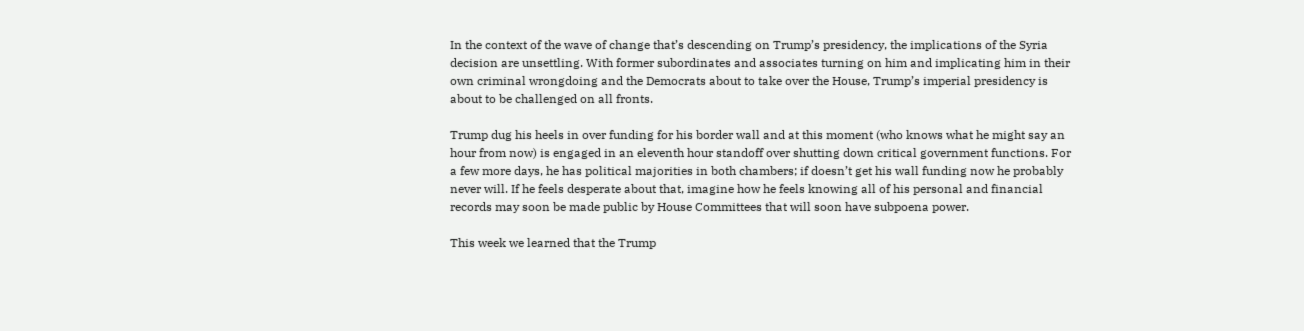In the context of the wave of change that’s descending on Trump’s presidency, the implications of the Syria decision are unsettling. With former subordinates and associates turning on him and implicating him in their own criminal wrongdoing and the Democrats about to take over the House, Trump’s imperial presidency is about to be challenged on all fronts.

Trump dug his heels in over funding for his border wall and at this moment (who knows what he might say an hour from now) is engaged in an eleventh hour standoff over shutting down critical government functions. For a few more days, he has political majorities in both chambers; if doesn’t get his wall funding now he probably never will. If he feels desperate about that, imagine how he feels knowing all of his personal and financial records may soon be made public by House Committees that will soon have subpoena power.

This week we learned that the Trump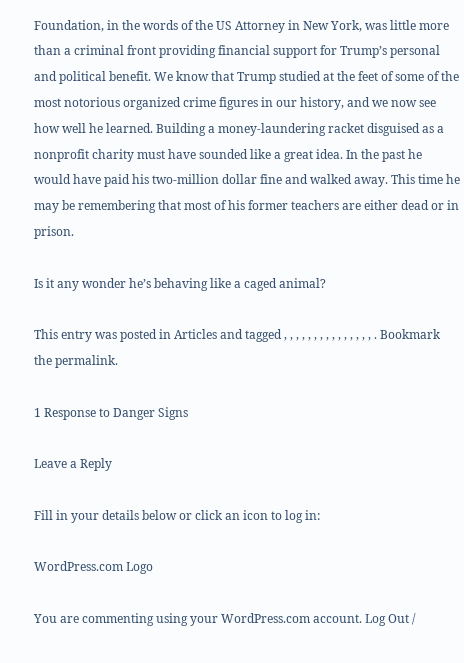Foundation, in the words of the US Attorney in New York, was little more than a criminal front providing financial support for Trump’s personal and political benefit. We know that Trump studied at the feet of some of the most notorious organized crime figures in our history, and we now see how well he learned. Building a money-laundering racket disguised as a nonprofit charity must have sounded like a great idea. In the past he would have paid his two-million dollar fine and walked away. This time he may be remembering that most of his former teachers are either dead or in prison.

Is it any wonder he’s behaving like a caged animal?

This entry was posted in Articles and tagged , , , , , , , , , , , , , , , . Bookmark the permalink.

1 Response to Danger Signs

Leave a Reply

Fill in your details below or click an icon to log in:

WordPress.com Logo

You are commenting using your WordPress.com account. Log Out /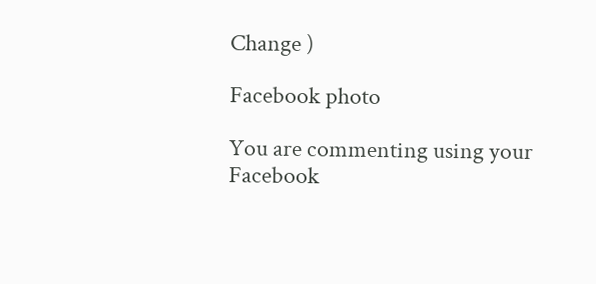Change )

Facebook photo

You are commenting using your Facebook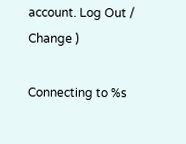account. Log Out /  Change )

Connecting to %s